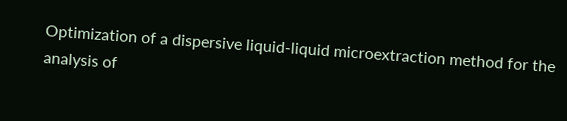Optimization of a dispersive liquid-liquid microextraction method for the analysis of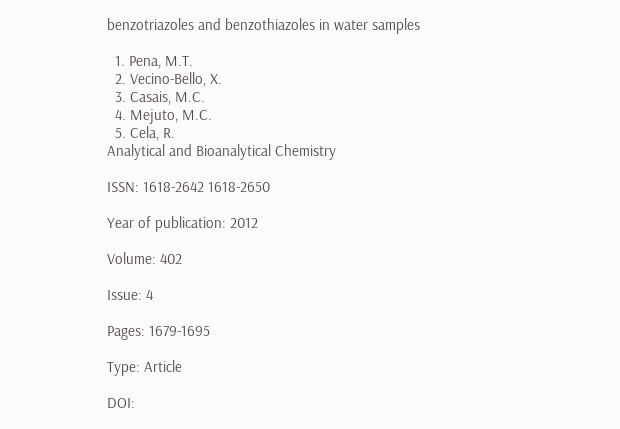benzotriazoles and benzothiazoles in water samples

  1. Pena, M.T.
  2. Vecino-Bello, X.
  3. Casais, M.C.
  4. Mejuto, M.C.
  5. Cela, R.
Analytical and Bioanalytical Chemistry

ISSN: 1618-2642 1618-2650

Year of publication: 2012

Volume: 402

Issue: 4

Pages: 1679-1695

Type: Article

DOI: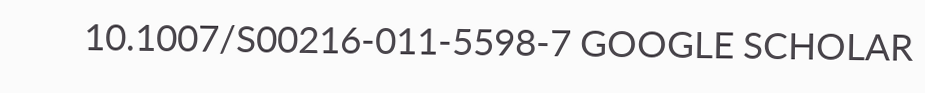10.1007/S00216-011-5598-7 GOOGLE SCHOLAR